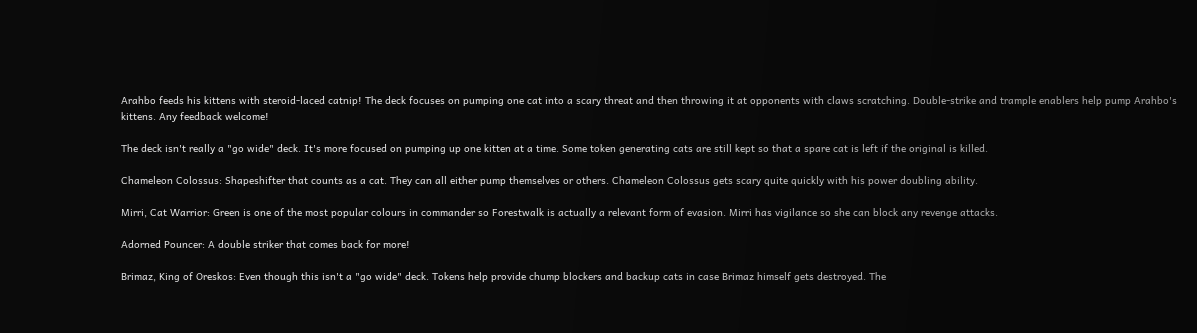Arahbo feeds his kittens with steroid-laced catnip! The deck focuses on pumping one cat into a scary threat and then throwing it at opponents with claws scratching. Double-strike and trample enablers help pump Arahbo's kittens. Any feedback welcome!

The deck isn't really a "go wide" deck. It's more focused on pumping up one kitten at a time. Some token generating cats are still kept so that a spare cat is left if the original is killed.

Chameleon Colossus: Shapeshifter that counts as a cat. They can all either pump themselves or others. Chameleon Colossus gets scary quite quickly with his power doubling ability.

Mirri, Cat Warrior: Green is one of the most popular colours in commander so Forestwalk is actually a relevant form of evasion. Mirri has vigilance so she can block any revenge attacks.

Adorned Pouncer: A double striker that comes back for more!

Brimaz, King of Oreskos: Even though this isn't a "go wide" deck. Tokens help provide chump blockers and backup cats in case Brimaz himself gets destroyed. The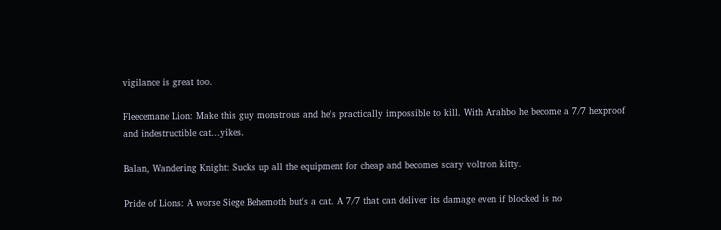vigilance is great too.

Fleecemane Lion: Make this guy monstrous and he's practically impossible to kill. With Arahbo he become a 7/7 hexproof and indestructible cat...yikes.

Balan, Wandering Knight: Sucks up all the equipment for cheap and becomes scary voltron kitty.

Pride of Lions: A worse Siege Behemoth but's a cat. A 7/7 that can deliver its damage even if blocked is no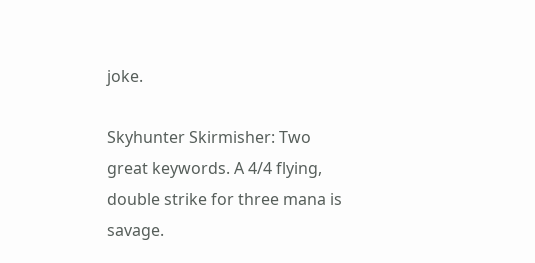joke.

Skyhunter Skirmisher: Two great keywords. A 4/4 flying, double strike for three mana is savage.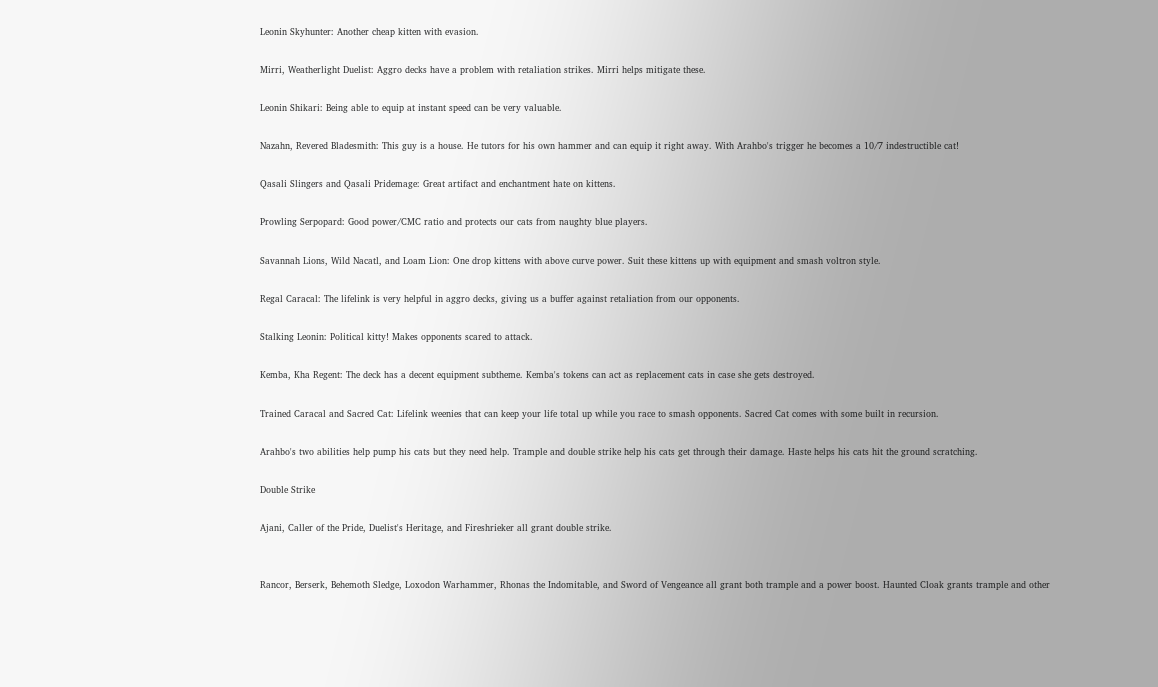Leonin Skyhunter: Another cheap kitten with evasion.

Mirri, Weatherlight Duelist: Aggro decks have a problem with retaliation strikes. Mirri helps mitigate these.

Leonin Shikari: Being able to equip at instant speed can be very valuable.

Nazahn, Revered Bladesmith: This guy is a house. He tutors for his own hammer and can equip it right away. With Arahbo's trigger he becomes a 10/7 indestructible cat!

Qasali Slingers and Qasali Pridemage: Great artifact and enchantment hate on kittens.

Prowling Serpopard: Good power/CMC ratio and protects our cats from naughty blue players.

Savannah Lions, Wild Nacatl, and Loam Lion: One drop kittens with above curve power. Suit these kittens up with equipment and smash voltron style.

Regal Caracal: The lifelink is very helpful in aggro decks, giving us a buffer against retaliation from our opponents.

Stalking Leonin: Political kitty! Makes opponents scared to attack.

Kemba, Kha Regent: The deck has a decent equipment subtheme. Kemba's tokens can act as replacement cats in case she gets destroyed.

Trained Caracal and Sacred Cat: Lifelink weenies that can keep your life total up while you race to smash opponents. Sacred Cat comes with some built in recursion.

Arahbo's two abilities help pump his cats but they need help. Trample and double strike help his cats get through their damage. Haste helps his cats hit the ground scratching.

Double Strike

Ajani, Caller of the Pride, Duelist's Heritage, and Fireshrieker all grant double strike.


Rancor, Berserk, Behemoth Sledge, Loxodon Warhammer, Rhonas the Indomitable, and Sword of Vengeance all grant both trample and a power boost. Haunted Cloak grants trample and other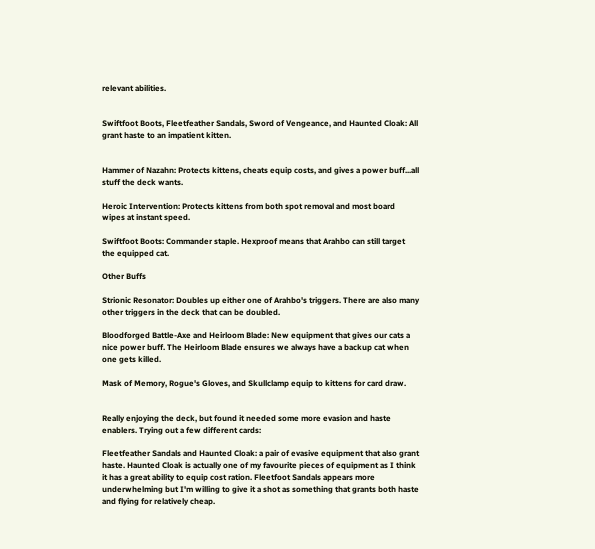relevant abilities.


Swiftfoot Boots, Fleetfeather Sandals, Sword of Vengeance, and Haunted Cloak: All grant haste to an impatient kitten.


Hammer of Nazahn: Protects kittens, cheats equip costs, and gives a power buff...all stuff the deck wants.

Heroic Intervention: Protects kittens from both spot removal and most board wipes at instant speed.

Swiftfoot Boots: Commander staple. Hexproof means that Arahbo can still target the equipped cat.

Other Buffs

Strionic Resonator: Doubles up either one of Arahbo's triggers. There are also many other triggers in the deck that can be doubled.

Bloodforged Battle-Axe and Heirloom Blade: New equipment that gives our cats a nice power buff. The Heirloom Blade ensures we always have a backup cat when one gets killed.

Mask of Memory, Rogue's Gloves, and Skullclamp equip to kittens for card draw.


Really enjoying the deck, but found it needed some more evasion and haste enablers. Trying out a few different cards:

Fleetfeather Sandals and Haunted Cloak: a pair of evasive equipment that also grant haste. Haunted Cloak is actually one of my favourite pieces of equipment as I think it has a great ability to equip cost ration. Fleetfoot Sandals appears more underwhelming but I'm willing to give it a shot as something that grants both haste and flying for relatively cheap.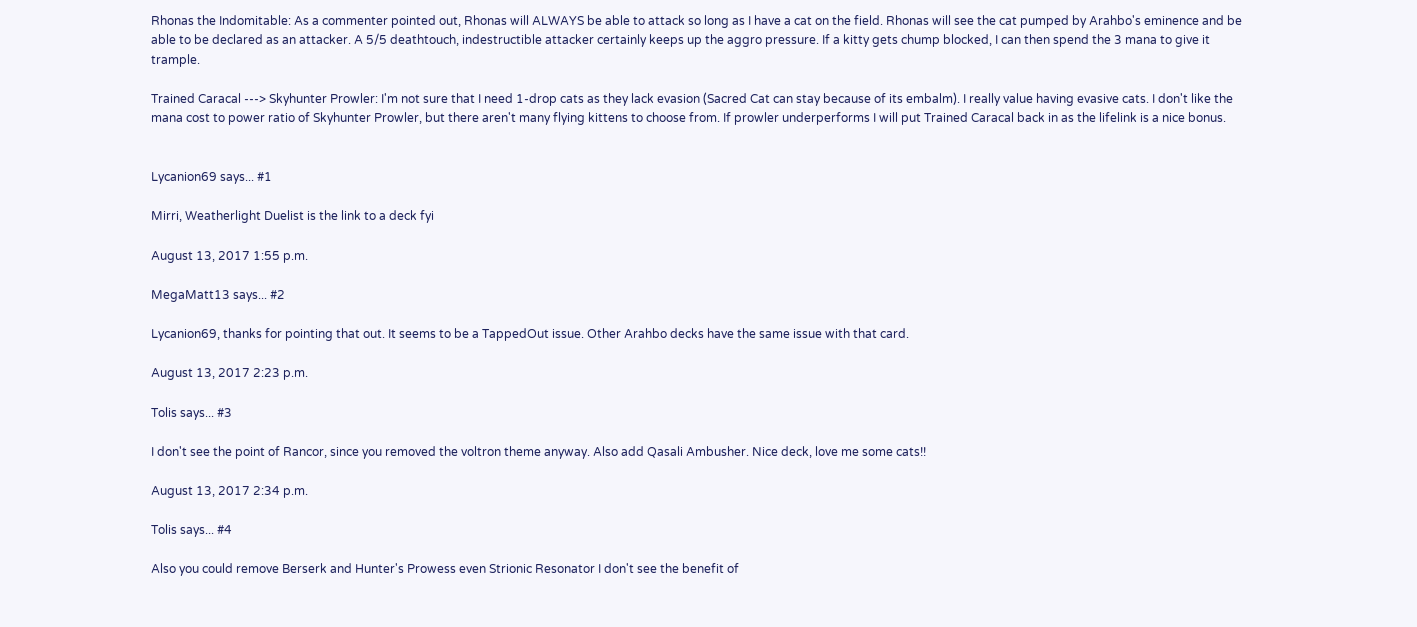Rhonas the Indomitable: As a commenter pointed out, Rhonas will ALWAYS be able to attack so long as I have a cat on the field. Rhonas will see the cat pumped by Arahbo's eminence and be able to be declared as an attacker. A 5/5 deathtouch, indestructible attacker certainly keeps up the aggro pressure. If a kitty gets chump blocked, I can then spend the 3 mana to give it trample.

Trained Caracal ---> Skyhunter Prowler: I'm not sure that I need 1-drop cats as they lack evasion (Sacred Cat can stay because of its embalm). I really value having evasive cats. I don't like the mana cost to power ratio of Skyhunter Prowler, but there aren't many flying kittens to choose from. If prowler underperforms I will put Trained Caracal back in as the lifelink is a nice bonus.


Lycanion69 says... #1

Mirri, Weatherlight Duelist is the link to a deck fyi

August 13, 2017 1:55 p.m.

MegaMatt13 says... #2

Lycanion69, thanks for pointing that out. It seems to be a TappedOut issue. Other Arahbo decks have the same issue with that card.

August 13, 2017 2:23 p.m.

Tolis says... #3

I don't see the point of Rancor, since you removed the voltron theme anyway. Also add Qasali Ambusher. Nice deck, love me some cats!!

August 13, 2017 2:34 p.m.

Tolis says... #4

Also you could remove Berserk and Hunter's Prowess even Strionic Resonator I don't see the benefit of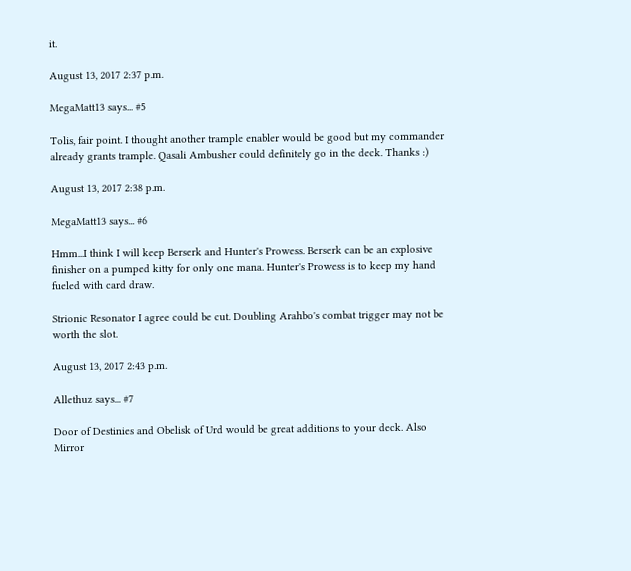it.

August 13, 2017 2:37 p.m.

MegaMatt13 says... #5

Tolis, fair point. I thought another trample enabler would be good but my commander already grants trample. Qasali Ambusher could definitely go in the deck. Thanks :)

August 13, 2017 2:38 p.m.

MegaMatt13 says... #6

Hmm...I think I will keep Berserk and Hunter's Prowess. Berserk can be an explosive finisher on a pumped kitty for only one mana. Hunter's Prowess is to keep my hand fueled with card draw.

Strionic Resonator I agree could be cut. Doubling Arahbo's combat trigger may not be worth the slot.

August 13, 2017 2:43 p.m.

Allethuz says... #7

Door of Destinies and Obelisk of Urd would be great additions to your deck. Also Mirror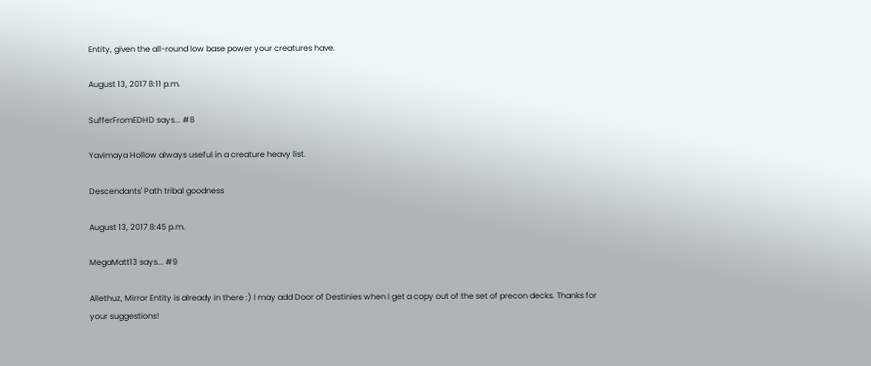Entity, given the all-round low base power your creatures have.

August 13, 2017 8:11 p.m.

SufferFromEDHD says... #8

Yavimaya Hollow always useful in a creature heavy list.

Descendants' Path tribal goodness

August 13, 2017 8:45 p.m.

MegaMatt13 says... #9

Allethuz, Mirror Entity is already in there :) I may add Door of Destinies when I get a copy out of the set of precon decks. Thanks for your suggestions!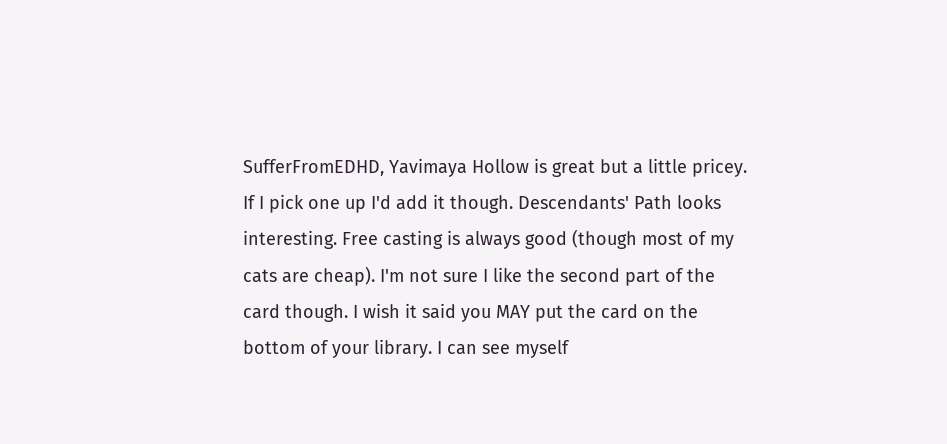SufferFromEDHD, Yavimaya Hollow is great but a little pricey. If I pick one up I'd add it though. Descendants' Path looks interesting. Free casting is always good (though most of my cats are cheap). I'm not sure I like the second part of the card though. I wish it said you MAY put the card on the bottom of your library. I can see myself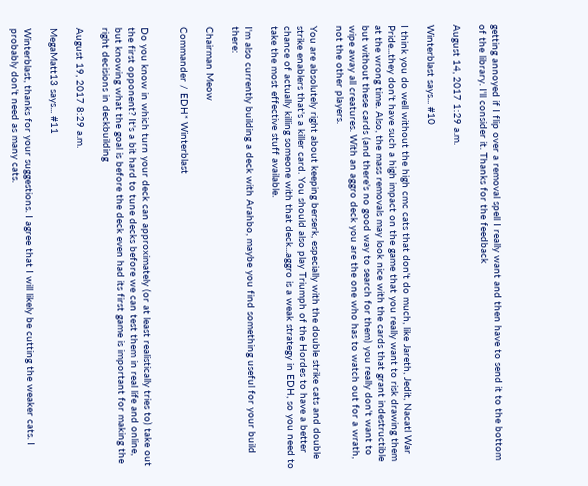getting annoyed if I flip over a removal spell I really want and then have to send it to the bottom of the library. I'll consider it. Thanks for the feedback

August 14, 2017 1:29 a.m.

Winterblast says... #10

I think you do well without the high cmc cats that don't do much, like Jareth, Jedit, Nacatl War Pride...they don't have such a high impact on the game that you really want to risk drawing them at the wrong time. Also, the mass removals may look nice with the cards that grant indestructible but without these cards (and there's no good way to search for them) you really don't want to wipe away all creatures. With an aggro deck you are the one who has to watch out for a wrath, not the other players.

You are absolutely right about keeping berserk, especially with the double strike cats and double strike enablers that's a killer card. You should also play Triumph of the Hordes to have a better chance of actually killing someone with that deck...aggro is a weak strategy in EDH, so you need to take the most effective stuff available.

I'm also currently building a deck with Arahbo, maybe you find something useful for your build there:

Chairman Meow

Commander / EDH* Winterblast


Do you know in which turn your deck can approximately (or at least realistically tries to) take out the first opponent? It's a bit hard to tune decks before we can test them in real life and online, but knowing what the goal is before the deck even had its first game is important for making the right decisions in deckbuilding

August 19, 2017 8:29 a.m.

MegaMatt13 says... #11

Winterblast, thanks for your suggestions. I agree that I will likely be cutting the weaker cats. I probably don't need as many cats.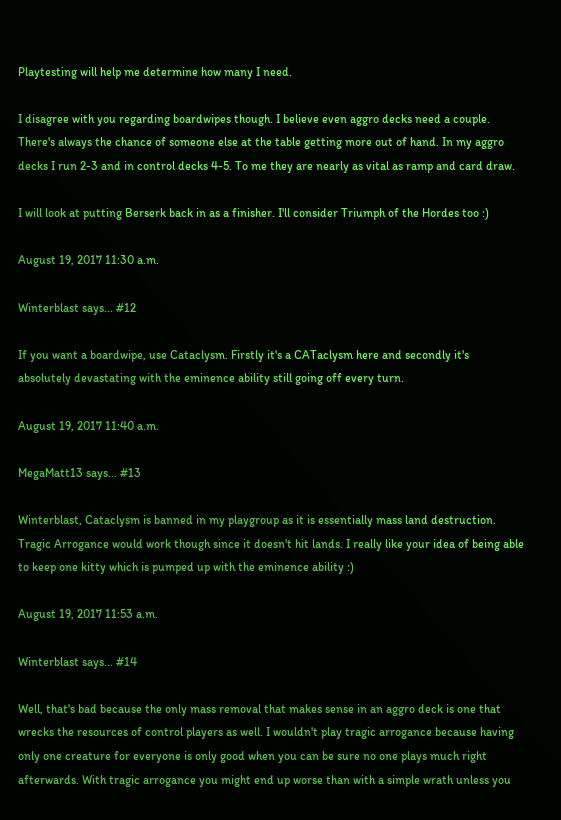Playtesting will help me determine how many I need.

I disagree with you regarding boardwipes though. I believe even aggro decks need a couple. There's always the chance of someone else at the table getting more out of hand. In my aggro decks I run 2-3 and in control decks 4-5. To me they are nearly as vital as ramp and card draw.

I will look at putting Berserk back in as a finisher. I'll consider Triumph of the Hordes too :)

August 19, 2017 11:30 a.m.

Winterblast says... #12

If you want a boardwipe, use Cataclysm. Firstly it's a CATaclysm here and secondly it's absolutely devastating with the eminence ability still going off every turn.

August 19, 2017 11:40 a.m.

MegaMatt13 says... #13

Winterblast, Cataclysm is banned in my playgroup as it is essentially mass land destruction. Tragic Arrogance would work though since it doesn't hit lands. I really like your idea of being able to keep one kitty which is pumped up with the eminence ability :)

August 19, 2017 11:53 a.m.

Winterblast says... #14

Well, that's bad because the only mass removal that makes sense in an aggro deck is one that wrecks the resources of control players as well. I wouldn't play tragic arrogance because having only one creature for everyone is only good when you can be sure no one plays much right afterwards. With tragic arrogance you might end up worse than with a simple wrath unless you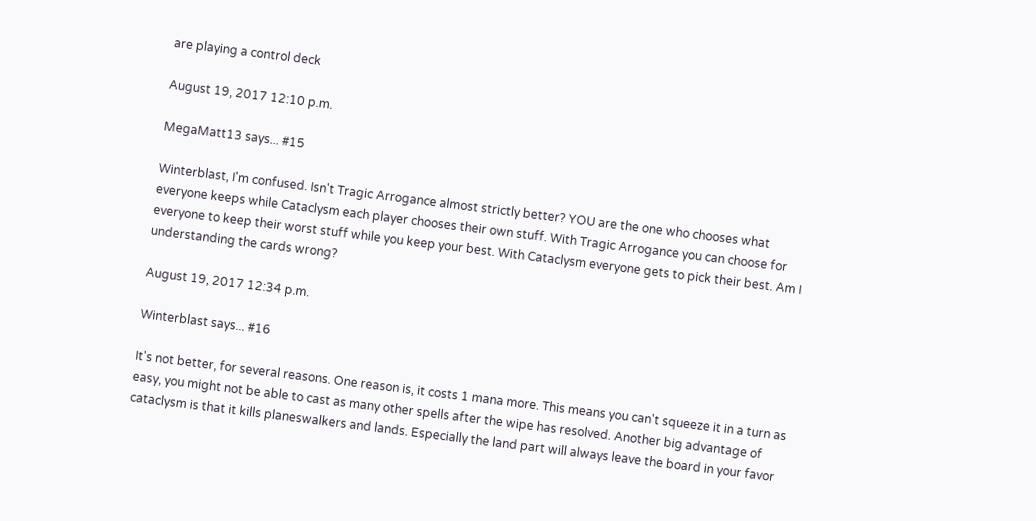are playing a control deck

August 19, 2017 12:10 p.m.

MegaMatt13 says... #15

Winterblast, I'm confused. Isn't Tragic Arrogance almost strictly better? YOU are the one who chooses what everyone keeps while Cataclysm each player chooses their own stuff. With Tragic Arrogance you can choose for everyone to keep their worst stuff while you keep your best. With Cataclysm everyone gets to pick their best. Am I understanding the cards wrong?

August 19, 2017 12:34 p.m.

Winterblast says... #16

It's not better, for several reasons. One reason is, it costs 1 mana more. This means you can't squeeze it in a turn as easy, you might not be able to cast as many other spells after the wipe has resolved. Another big advantage of cataclysm is that it kills planeswalkers and lands. Especially the land part will always leave the board in your favor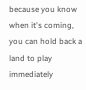because you know when it's coming, you can hold back a land to play immediately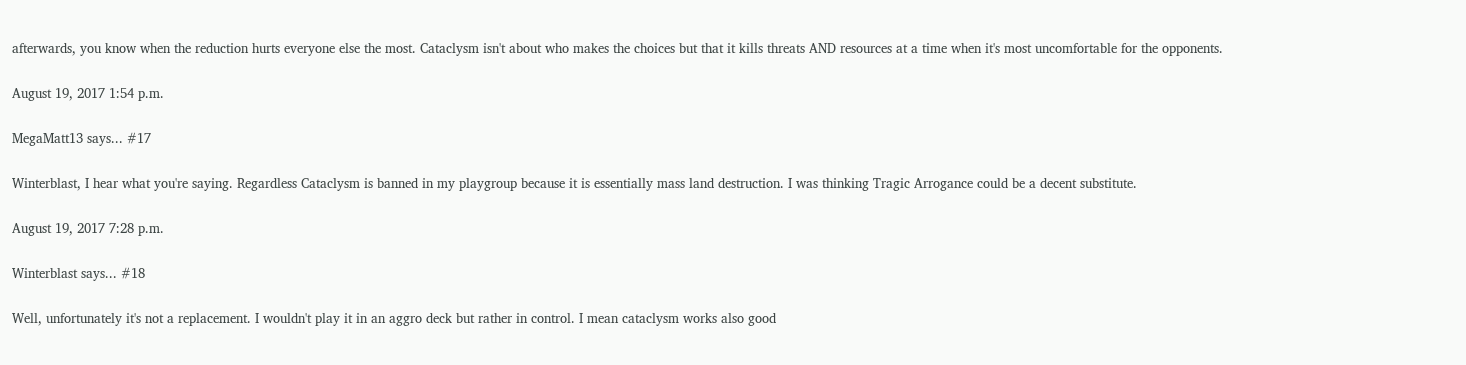afterwards, you know when the reduction hurts everyone else the most. Cataclysm isn't about who makes the choices but that it kills threats AND resources at a time when it's most uncomfortable for the opponents.

August 19, 2017 1:54 p.m.

MegaMatt13 says... #17

Winterblast, I hear what you're saying. Regardless Cataclysm is banned in my playgroup because it is essentially mass land destruction. I was thinking Tragic Arrogance could be a decent substitute.

August 19, 2017 7:28 p.m.

Winterblast says... #18

Well, unfortunately it's not a replacement. I wouldn't play it in an aggro deck but rather in control. I mean cataclysm works also good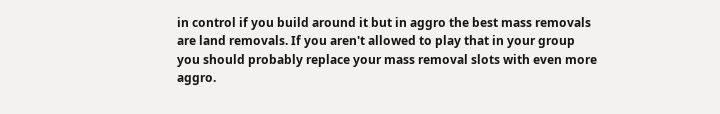in control if you build around it but in aggro the best mass removals are land removals. If you aren't allowed to play that in your group you should probably replace your mass removal slots with even more aggro.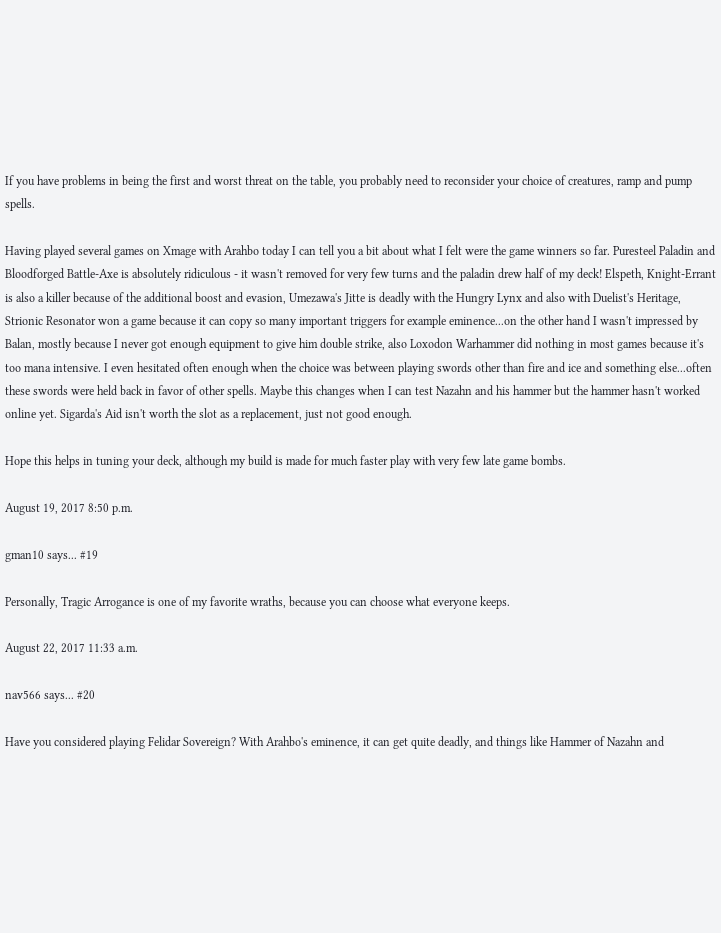If you have problems in being the first and worst threat on the table, you probably need to reconsider your choice of creatures, ramp and pump spells.

Having played several games on Xmage with Arahbo today I can tell you a bit about what I felt were the game winners so far. Puresteel Paladin and Bloodforged Battle-Axe is absolutely ridiculous - it wasn't removed for very few turns and the paladin drew half of my deck! Elspeth, Knight-Errant is also a killer because of the additional boost and evasion, Umezawa's Jitte is deadly with the Hungry Lynx and also with Duelist's Heritage, Strionic Resonator won a game because it can copy so many important triggers for example eminence...on the other hand I wasn't impressed by Balan, mostly because I never got enough equipment to give him double strike, also Loxodon Warhammer did nothing in most games because it's too mana intensive. I even hesitated often enough when the choice was between playing swords other than fire and ice and something else...often these swords were held back in favor of other spells. Maybe this changes when I can test Nazahn and his hammer but the hammer hasn't worked online yet. Sigarda's Aid isn't worth the slot as a replacement, just not good enough.

Hope this helps in tuning your deck, although my build is made for much faster play with very few late game bombs.

August 19, 2017 8:50 p.m.

gman10 says... #19

Personally, Tragic Arrogance is one of my favorite wraths, because you can choose what everyone keeps.

August 22, 2017 11:33 a.m.

nav566 says... #20

Have you considered playing Felidar Sovereign? With Arahbo's eminence, it can get quite deadly, and things like Hammer of Nazahn and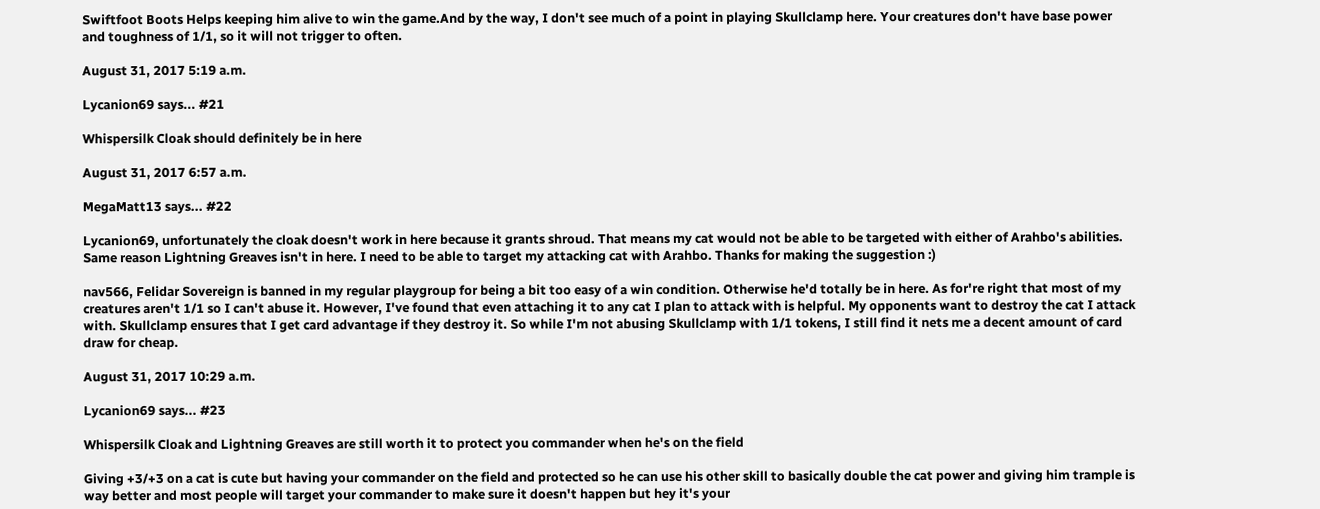Swiftfoot Boots Helps keeping him alive to win the game.And by the way, I don't see much of a point in playing Skullclamp here. Your creatures don't have base power and toughness of 1/1, so it will not trigger to often.

August 31, 2017 5:19 a.m.

Lycanion69 says... #21

Whispersilk Cloak should definitely be in here

August 31, 2017 6:57 a.m.

MegaMatt13 says... #22

Lycanion69, unfortunately the cloak doesn't work in here because it grants shroud. That means my cat would not be able to be targeted with either of Arahbo's abilities. Same reason Lightning Greaves isn't in here. I need to be able to target my attacking cat with Arahbo. Thanks for making the suggestion :)

nav566, Felidar Sovereign is banned in my regular playgroup for being a bit too easy of a win condition. Otherwise he'd totally be in here. As for're right that most of my creatures aren't 1/1 so I can't abuse it. However, I've found that even attaching it to any cat I plan to attack with is helpful. My opponents want to destroy the cat I attack with. Skullclamp ensures that I get card advantage if they destroy it. So while I'm not abusing Skullclamp with 1/1 tokens, I still find it nets me a decent amount of card draw for cheap.

August 31, 2017 10:29 a.m.

Lycanion69 says... #23

Whispersilk Cloak and Lightning Greaves are still worth it to protect you commander when he's on the field

Giving +3/+3 on a cat is cute but having your commander on the field and protected so he can use his other skill to basically double the cat power and giving him trample is way better and most people will target your commander to make sure it doesn't happen but hey it's your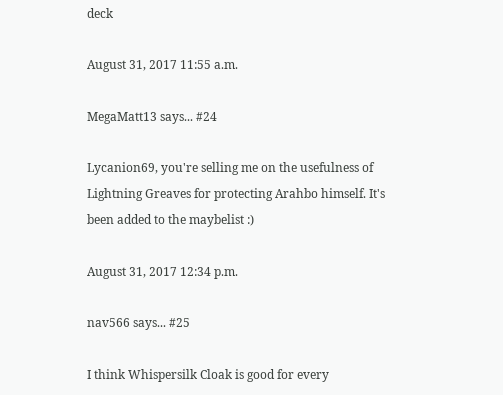deck

August 31, 2017 11:55 a.m.

MegaMatt13 says... #24

Lycanion69, you're selling me on the usefulness of Lightning Greaves for protecting Arahbo himself. It's been added to the maybelist :)

August 31, 2017 12:34 p.m.

nav566 says... #25

I think Whispersilk Cloak is good for every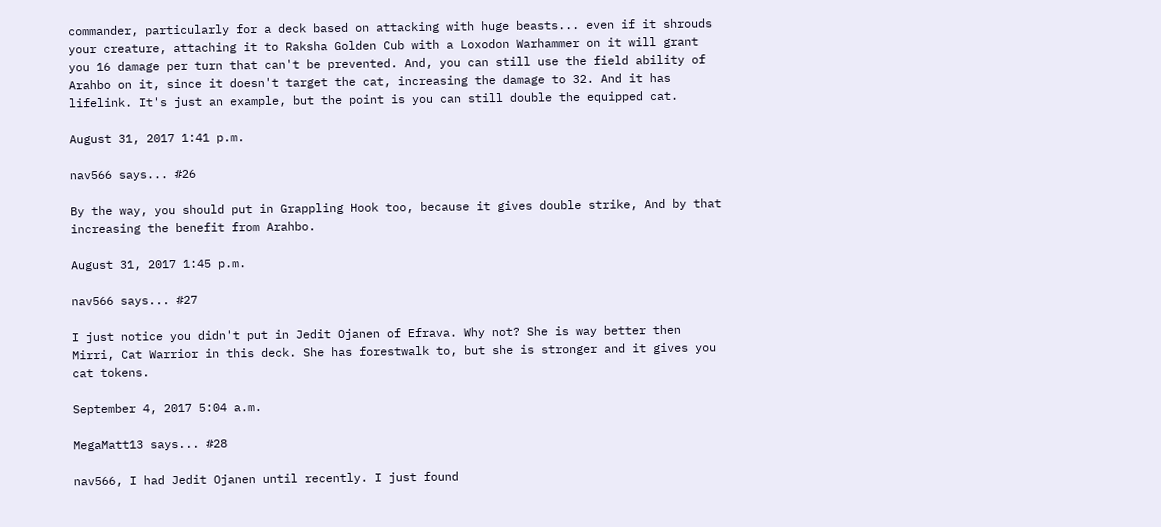commander, particularly for a deck based on attacking with huge beasts... even if it shrouds your creature, attaching it to Raksha Golden Cub with a Loxodon Warhammer on it will grant you 16 damage per turn that can't be prevented. And, you can still use the field ability of Arahbo on it, since it doesn't target the cat, increasing the damage to 32. And it has lifelink. It's just an example, but the point is you can still double the equipped cat.

August 31, 2017 1:41 p.m.

nav566 says... #26

By the way, you should put in Grappling Hook too, because it gives double strike, And by that increasing the benefit from Arahbo.

August 31, 2017 1:45 p.m.

nav566 says... #27

I just notice you didn't put in Jedit Ojanen of Efrava. Why not? She is way better then Mirri, Cat Warrior in this deck. She has forestwalk to, but she is stronger and it gives you cat tokens.

September 4, 2017 5:04 a.m.

MegaMatt13 says... #28

nav566, I had Jedit Ojanen until recently. I just found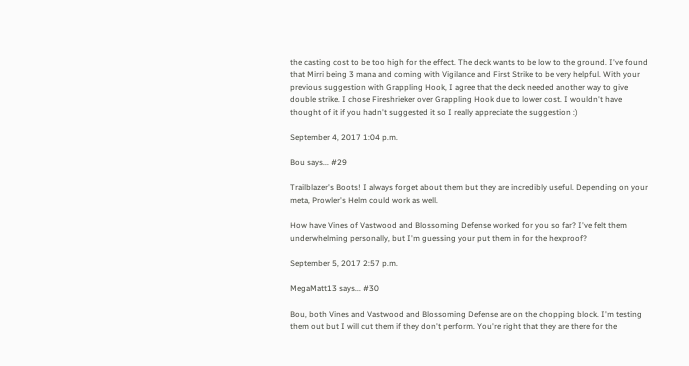the casting cost to be too high for the effect. The deck wants to be low to the ground. I've found that Mirri being 3 mana and coming with Vigilance and First Strike to be very helpful. With your previous suggestion with Grappling Hook, I agree that the deck needed another way to give double strike. I chose Fireshrieker over Grappling Hook due to lower cost. I wouldn't have thought of it if you hadn't suggested it so I really appreciate the suggestion :)

September 4, 2017 1:04 p.m.

Bou says... #29

Trailblazer's Boots! I always forget about them but they are incredibly useful. Depending on your meta, Prowler's Helm could work as well.

How have Vines of Vastwood and Blossoming Defense worked for you so far? I've felt them underwhelming personally, but I'm guessing your put them in for the hexproof?

September 5, 2017 2:57 p.m.

MegaMatt13 says... #30

Bou, both Vines and Vastwood and Blossoming Defense are on the chopping block. I'm testing them out but I will cut them if they don't perform. You're right that they are there for the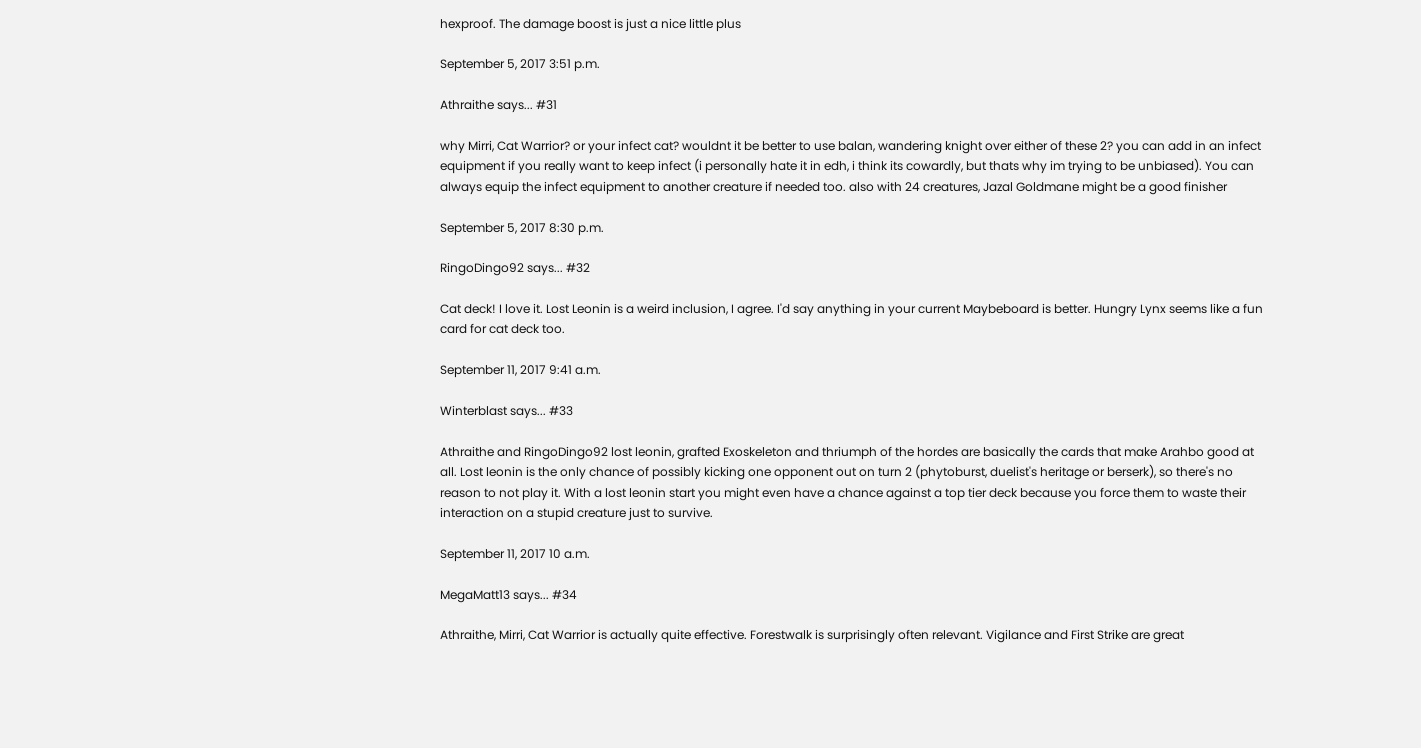hexproof. The damage boost is just a nice little plus

September 5, 2017 3:51 p.m.

Athraithe says... #31

why Mirri, Cat Warrior? or your infect cat? wouldnt it be better to use balan, wandering knight over either of these 2? you can add in an infect equipment if you really want to keep infect (i personally hate it in edh, i think its cowardly, but thats why im trying to be unbiased). You can always equip the infect equipment to another creature if needed too. also with 24 creatures, Jazal Goldmane might be a good finisher

September 5, 2017 8:30 p.m.

RingoDingo92 says... #32

Cat deck! I love it. Lost Leonin is a weird inclusion, I agree. I'd say anything in your current Maybeboard is better. Hungry Lynx seems like a fun card for cat deck too.

September 11, 2017 9:41 a.m.

Winterblast says... #33

Athraithe and RingoDingo92 lost leonin, grafted Exoskeleton and thriumph of the hordes are basically the cards that make Arahbo good at all. Lost leonin is the only chance of possibly kicking one opponent out on turn 2 (phytoburst, duelist's heritage or berserk), so there's no reason to not play it. With a lost leonin start you might even have a chance against a top tier deck because you force them to waste their interaction on a stupid creature just to survive.

September 11, 2017 10 a.m.

MegaMatt13 says... #34

Athraithe, Mirri, Cat Warrior is actually quite effective. Forestwalk is surprisingly often relevant. Vigilance and First Strike are great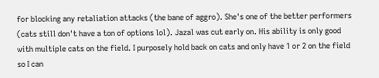for blocking any retaliation attacks (the bane of aggro). She's one of the better performers (cats still don't have a ton of options lol). Jazal was cut early on. His ability is only good with multiple cats on the field. I purposely hold back on cats and only have 1 or 2 on the field so I can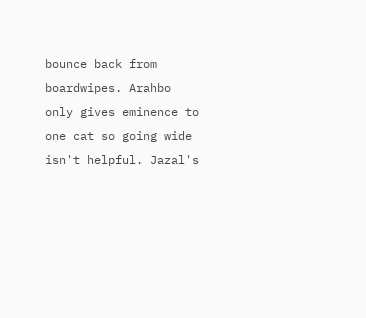bounce back from boardwipes. Arahbo only gives eminence to one cat so going wide isn't helpful. Jazal's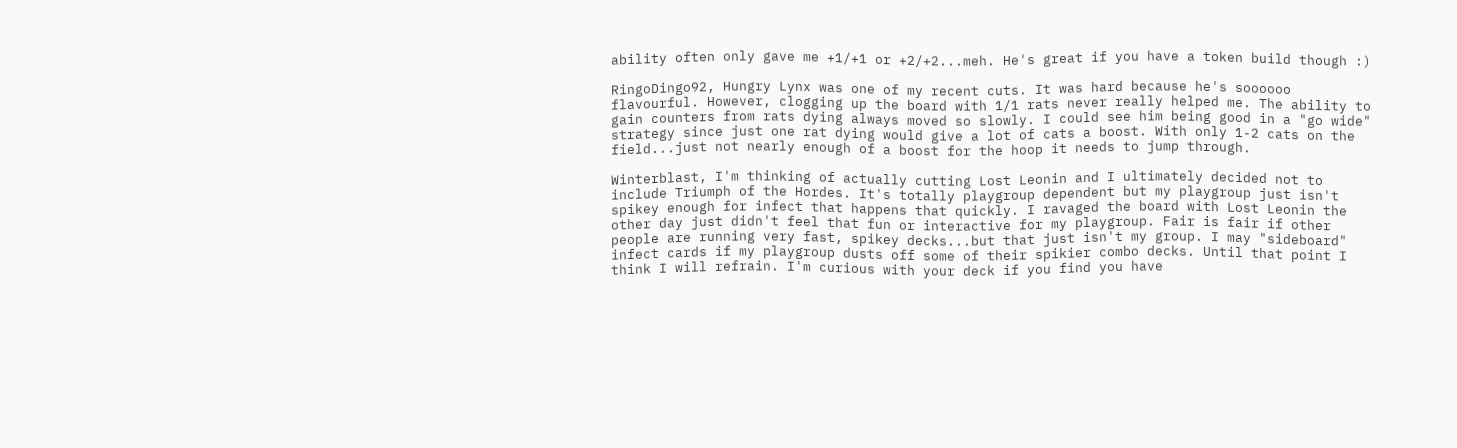ability often only gave me +1/+1 or +2/+2...meh. He's great if you have a token build though :)

RingoDingo92, Hungry Lynx was one of my recent cuts. It was hard because he's soooooo flavourful. However, clogging up the board with 1/1 rats never really helped me. The ability to gain counters from rats dying always moved so slowly. I could see him being good in a "go wide" strategy since just one rat dying would give a lot of cats a boost. With only 1-2 cats on the field...just not nearly enough of a boost for the hoop it needs to jump through.

Winterblast, I'm thinking of actually cutting Lost Leonin and I ultimately decided not to include Triumph of the Hordes. It's totally playgroup dependent but my playgroup just isn't spikey enough for infect that happens that quickly. I ravaged the board with Lost Leonin the other day just didn't feel that fun or interactive for my playgroup. Fair is fair if other people are running very fast, spikey decks...but that just isn't my group. I may "sideboard" infect cards if my playgroup dusts off some of their spikier combo decks. Until that point I think I will refrain. I'm curious with your deck if you find you have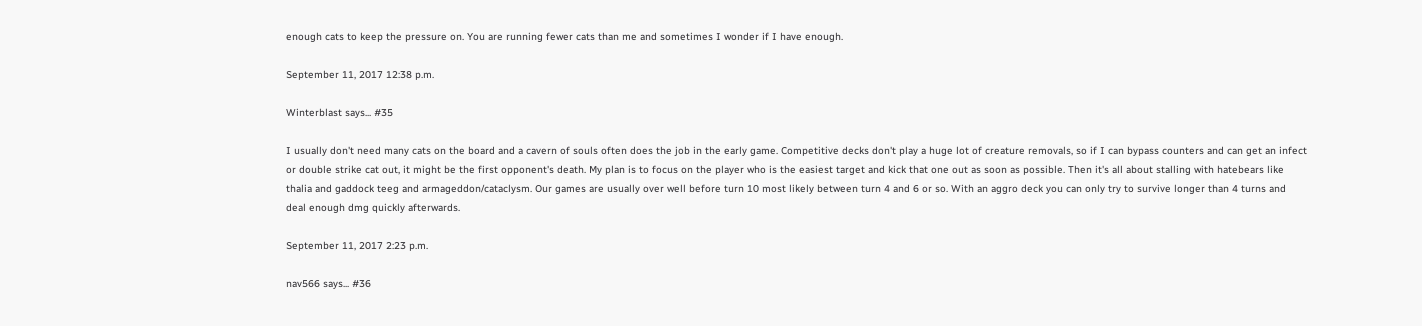enough cats to keep the pressure on. You are running fewer cats than me and sometimes I wonder if I have enough.

September 11, 2017 12:38 p.m.

Winterblast says... #35

I usually don't need many cats on the board and a cavern of souls often does the job in the early game. Competitive decks don't play a huge lot of creature removals, so if I can bypass counters and can get an infect or double strike cat out, it might be the first opponent's death. My plan is to focus on the player who is the easiest target and kick that one out as soon as possible. Then it's all about stalling with hatebears like thalia and gaddock teeg and armageddon/cataclysm. Our games are usually over well before turn 10 most likely between turn 4 and 6 or so. With an aggro deck you can only try to survive longer than 4 turns and deal enough dmg quickly afterwards.

September 11, 2017 2:23 p.m.

nav566 says... #36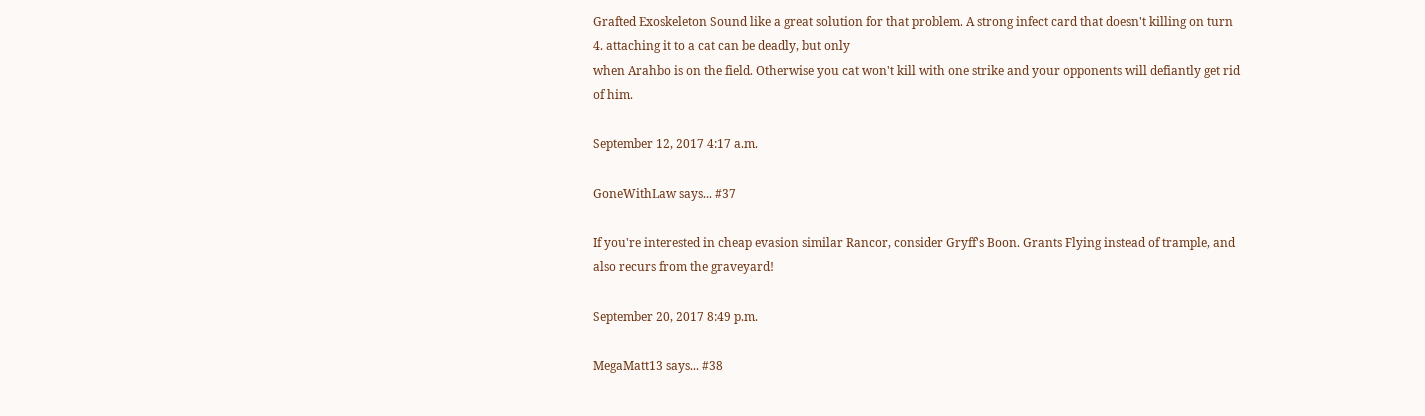Grafted Exoskeleton Sound like a great solution for that problem. A strong infect card that doesn't killing on turn 4. attaching it to a cat can be deadly, but only
when Arahbo is on the field. Otherwise you cat won't kill with one strike and your opponents will defiantly get rid of him.

September 12, 2017 4:17 a.m.

GoneWithLaw says... #37

If you're interested in cheap evasion similar Rancor, consider Gryff's Boon. Grants Flying instead of trample, and also recurs from the graveyard!

September 20, 2017 8:49 p.m.

MegaMatt13 says... #38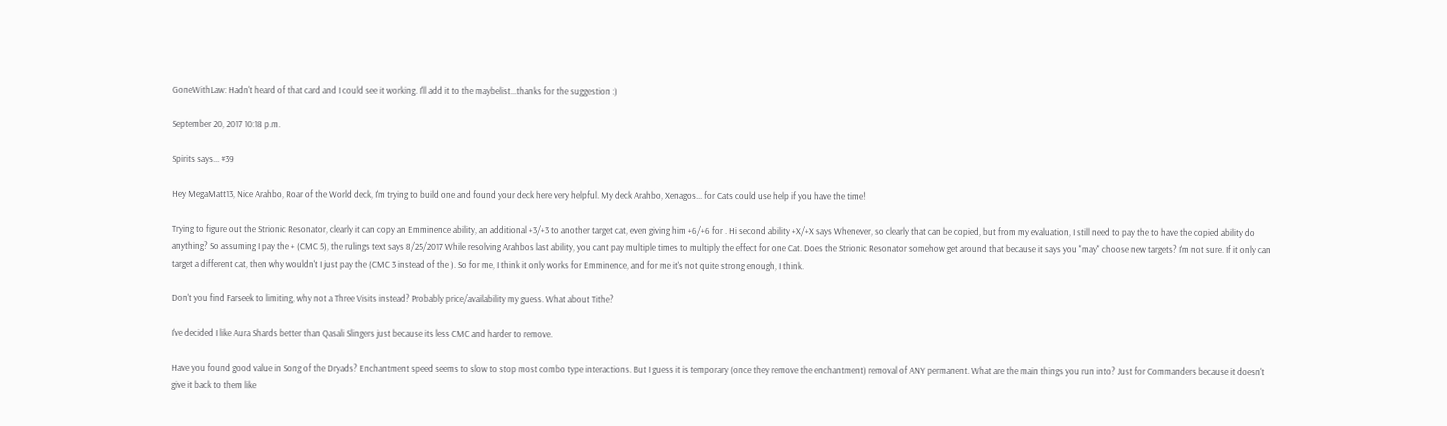GoneWithLaw: Hadn't heard of that card and I could see it working. I'll add it to the maybelist...thanks for the suggestion :)

September 20, 2017 10:18 p.m.

Spirits says... #39

Hey MegaMatt13, Nice Arahbo, Roar of the World deck, I'm trying to build one and found your deck here very helpful. My deck Arahbo, Xenagos... for Cats could use help if you have the time!

Trying to figure out the Strionic Resonator, clearly it can copy an Emminence ability, an additional +3/+3 to another target cat, even giving him +6/+6 for . Hi second ability +X/+X says Whenever, so clearly that can be copied, but from my evaluation, I still need to pay the to have the copied ability do anything? So assuming I pay the + (CMC 5), the rulings text says 8/25/2017 While resolving Arahbos last ability, you cant pay multiple times to multiply the effect for one Cat. Does the Strionic Resonator somehow get around that because it says you "may" choose new targets? I'm not sure. If it only can target a different cat, then why wouldn't I just pay the (CMC 3 instead of the ). So for me, I think it only works for Emminence, and for me it's not quite strong enough, I think.

Don't you find Farseek to limiting, why not a Three Visits instead? Probably price/availability my guess. What about Tithe?

I've decided I like Aura Shards better than Qasali Slingers just because its less CMC and harder to remove.

Have you found good value in Song of the Dryads? Enchantment speed seems to slow to stop most combo type interactions. But I guess it is temporary (once they remove the enchantment) removal of ANY permanent. What are the main things you run into? Just for Commanders because it doesn't give it back to them like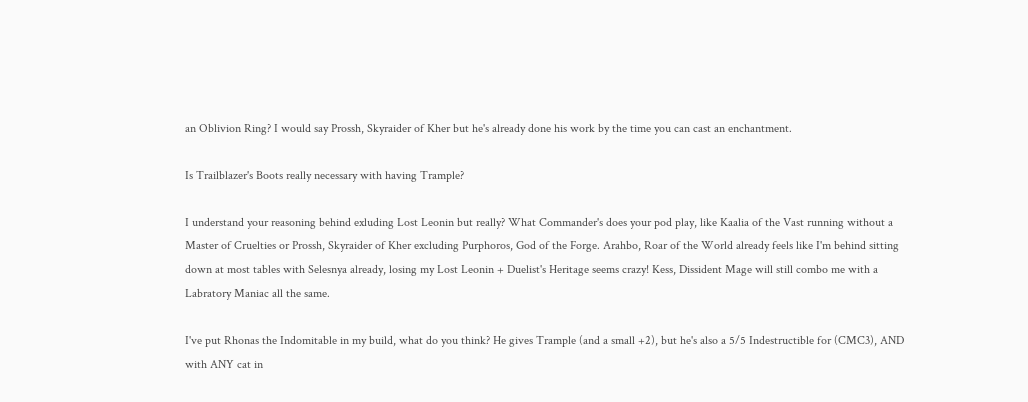an Oblivion Ring? I would say Prossh, Skyraider of Kher but he's already done his work by the time you can cast an enchantment.

Is Trailblazer's Boots really necessary with having Trample?

I understand your reasoning behind exluding Lost Leonin but really? What Commander's does your pod play, like Kaalia of the Vast running without a Master of Cruelties or Prossh, Skyraider of Kher excluding Purphoros, God of the Forge. Arahbo, Roar of the World already feels like I'm behind sitting down at most tables with Selesnya already, losing my Lost Leonin + Duelist's Heritage seems crazy! Kess, Dissident Mage will still combo me with a Labratory Maniac all the same.

I've put Rhonas the Indomitable in my build, what do you think? He gives Trample (and a small +2), but he's also a 5/5 Indestructible for (CMC3), AND with ANY cat in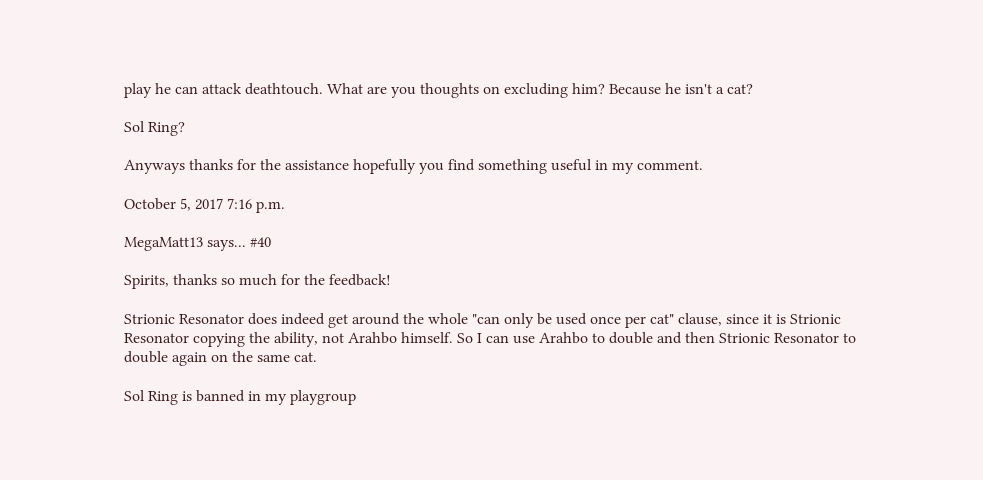play he can attack deathtouch. What are you thoughts on excluding him? Because he isn't a cat?

Sol Ring?

Anyways thanks for the assistance hopefully you find something useful in my comment.

October 5, 2017 7:16 p.m.

MegaMatt13 says... #40

Spirits, thanks so much for the feedback!

Strionic Resonator does indeed get around the whole "can only be used once per cat" clause, since it is Strionic Resonator copying the ability, not Arahbo himself. So I can use Arahbo to double and then Strionic Resonator to double again on the same cat.

Sol Ring is banned in my playgroup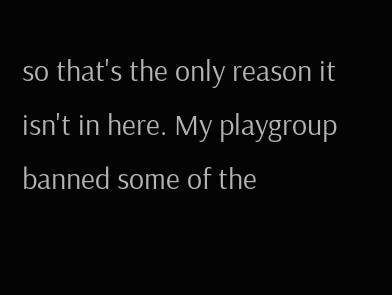so that's the only reason it isn't in here. My playgroup banned some of the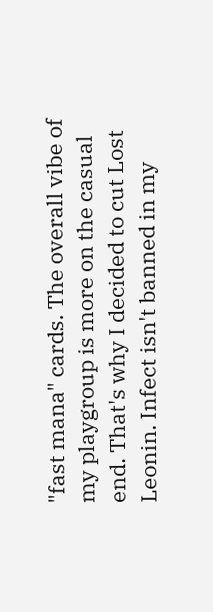"fast mana" cards. The overall vibe of my playgroup is more on the casual end. That's why I decided to cut Lost Leonin. Infect isn't banned in my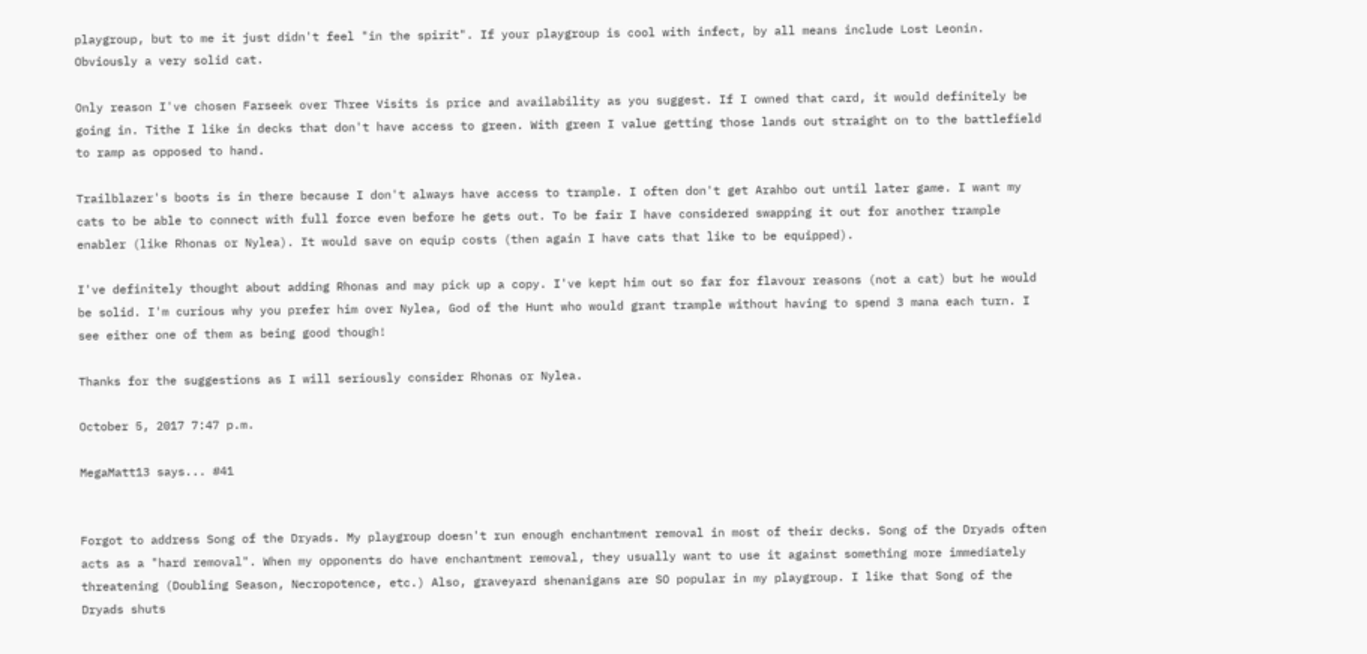playgroup, but to me it just didn't feel "in the spirit". If your playgroup is cool with infect, by all means include Lost Leonin. Obviously a very solid cat.

Only reason I've chosen Farseek over Three Visits is price and availability as you suggest. If I owned that card, it would definitely be going in. Tithe I like in decks that don't have access to green. With green I value getting those lands out straight on to the battlefield to ramp as opposed to hand.

Trailblazer's boots is in there because I don't always have access to trample. I often don't get Arahbo out until later game. I want my cats to be able to connect with full force even before he gets out. To be fair I have considered swapping it out for another trample enabler (like Rhonas or Nylea). It would save on equip costs (then again I have cats that like to be equipped).

I've definitely thought about adding Rhonas and may pick up a copy. I've kept him out so far for flavour reasons (not a cat) but he would be solid. I'm curious why you prefer him over Nylea, God of the Hunt who would grant trample without having to spend 3 mana each turn. I see either one of them as being good though!

Thanks for the suggestions as I will seriously consider Rhonas or Nylea.

October 5, 2017 7:47 p.m.

MegaMatt13 says... #41


Forgot to address Song of the Dryads. My playgroup doesn't run enough enchantment removal in most of their decks. Song of the Dryads often acts as a "hard removal". When my opponents do have enchantment removal, they usually want to use it against something more immediately threatening (Doubling Season, Necropotence, etc.) Also, graveyard shenanigans are SO popular in my playgroup. I like that Song of the Dryads shuts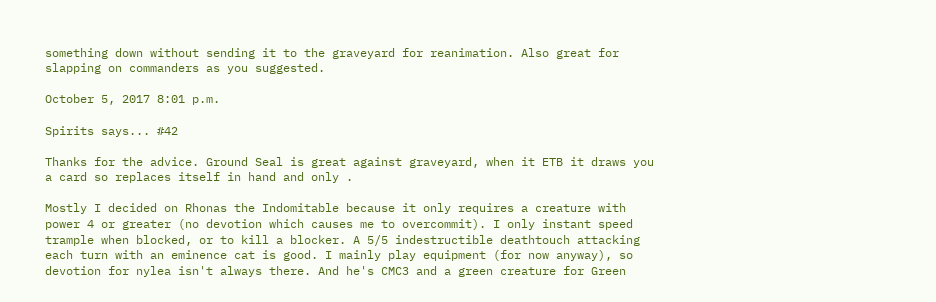something down without sending it to the graveyard for reanimation. Also great for slapping on commanders as you suggested.

October 5, 2017 8:01 p.m.

Spirits says... #42

Thanks for the advice. Ground Seal is great against graveyard, when it ETB it draws you a card so replaces itself in hand and only .

Mostly I decided on Rhonas the Indomitable because it only requires a creature with power 4 or greater (no devotion which causes me to overcommit). I only instant speed trample when blocked, or to kill a blocker. A 5/5 indestructible deathtouch attacking each turn with an eminence cat is good. I mainly play equipment (for now anyway), so devotion for nylea isn't always there. And he's CMC3 and a green creature for Green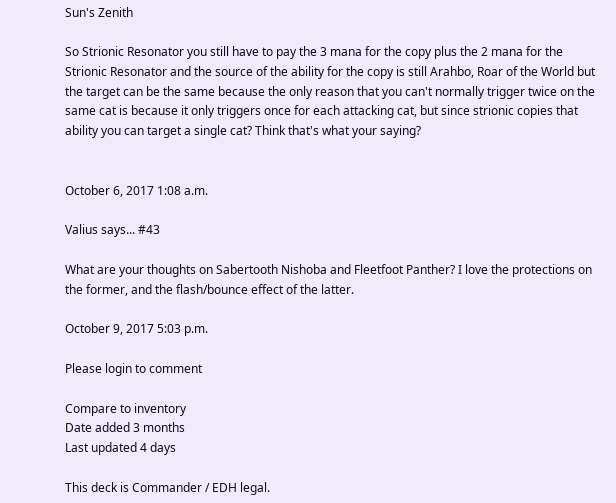Sun's Zenith

So Strionic Resonator you still have to pay the 3 mana for the copy plus the 2 mana for the Strionic Resonator and the source of the ability for the copy is still Arahbo, Roar of the World but the target can be the same because the only reason that you can't normally trigger twice on the same cat is because it only triggers once for each attacking cat, but since strionic copies that ability you can target a single cat? Think that's what your saying?


October 6, 2017 1:08 a.m.

Valius says... #43

What are your thoughts on Sabertooth Nishoba and Fleetfoot Panther? I love the protections on the former, and the flash/bounce effect of the latter.

October 9, 2017 5:03 p.m.

Please login to comment

Compare to inventory
Date added 3 months
Last updated 4 days

This deck is Commander / EDH legal.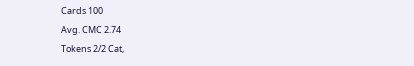Cards 100
Avg. CMC 2.74
Tokens 2/2 Cat,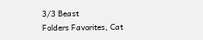3/3 Beast
Folders Favorites, Cat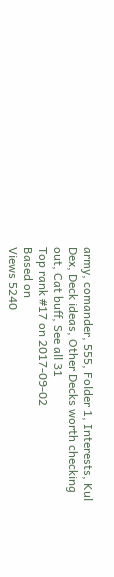army, comander, 555, Folder 1, Interests, Kul Dex, Deck ideas, Other Decks worth checking out, Cat buff, See all 31
Top rank #17 on 2017-09-02
Based on
Views 5240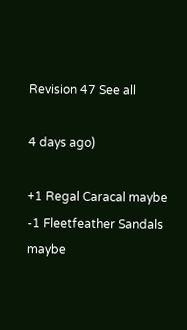Revision 47 See all

4 days ago)

+1 Regal Caracal maybe
-1 Fleetfeather Sandals maybe